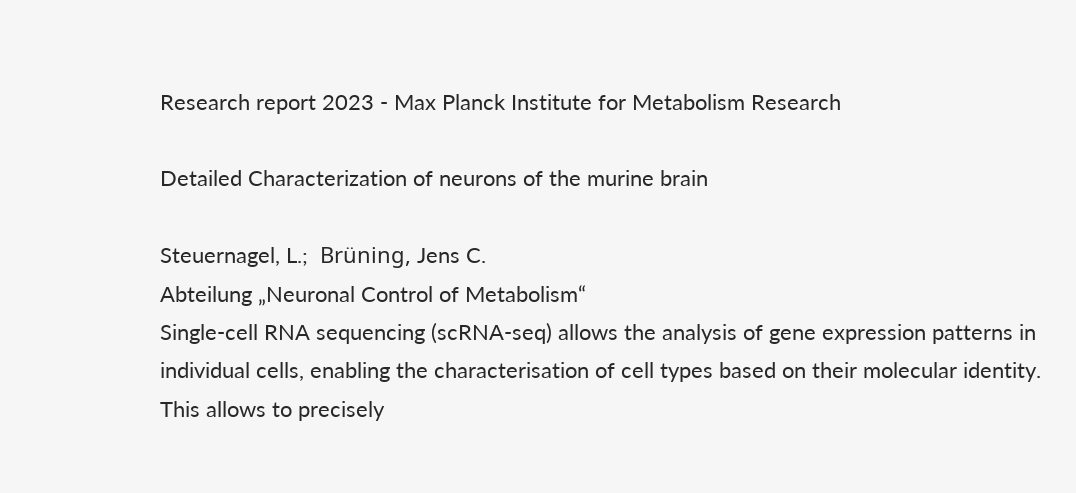Research report 2023 - Max Planck Institute for Metabolism Research

Detailed Characterization of neurons of the murine brain

Steuernagel, L.;  Brüning, Jens C.
Abteilung „Neuronal Control of Metabolism“
Single-cell RNA sequencing (scRNA-seq) allows the analysis of gene expression patterns in individual cells, enabling the characterisation of cell types based on their molecular identity. This allows to precisely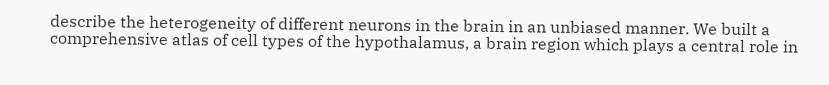describe the heterogeneity of different neurons in the brain in an unbiased manner. We built a comprehensive atlas of cell types of the hypothalamus, a brain region which plays a central role in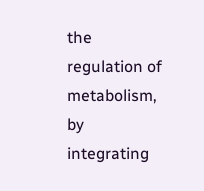the regulation of metabolism, by integrating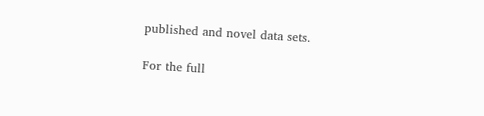published and novel data sets.

For the full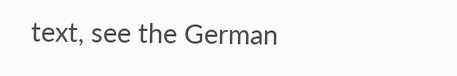text, see the German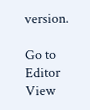version.

Go to Editor View